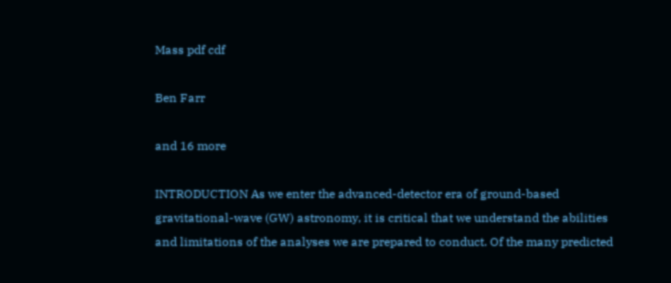Mass pdf cdf

Ben Farr

and 16 more

INTRODUCTION As we enter the advanced-detector era of ground-based gravitational-wave (GW) astronomy, it is critical that we understand the abilities and limitations of the analyses we are prepared to conduct. Of the many predicted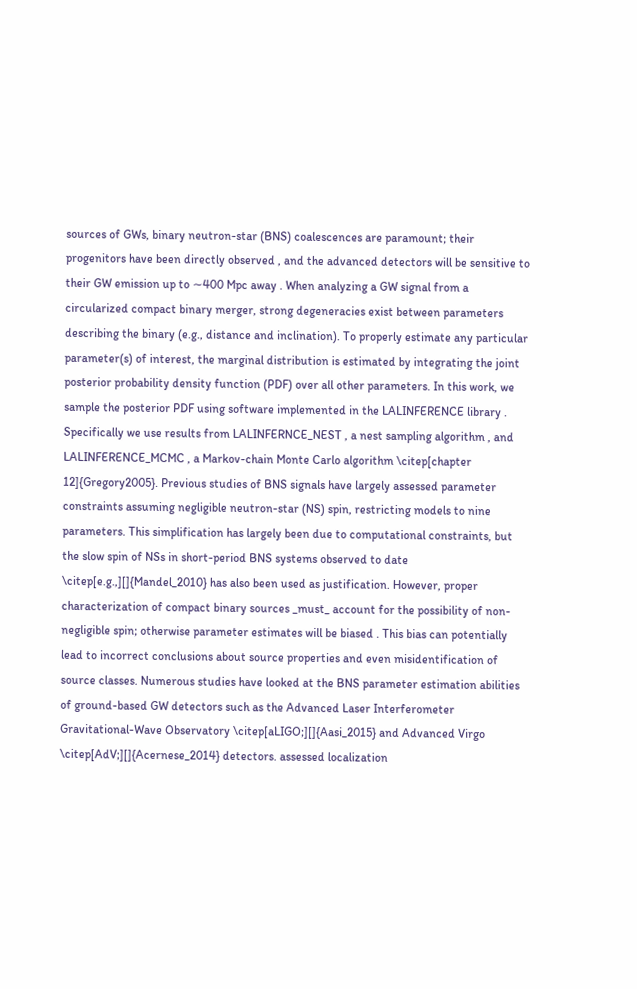sources of GWs, binary neutron-star (BNS) coalescences are paramount; their progenitors have been directly observed , and the advanced detectors will be sensitive to their GW emission up to ∼400 Mpc away . When analyzing a GW signal from a circularized compact binary merger, strong degeneracies exist between parameters describing the binary (e.g., distance and inclination). To properly estimate any particular parameter(s) of interest, the marginal distribution is estimated by integrating the joint posterior probability density function (PDF) over all other parameters. In this work, we sample the posterior PDF using software implemented in the LALINFERENCE library . Specifically we use results from LALINFERNCE_NEST , a nest sampling algorithm , and LALINFERENCE_MCMC , a Markov-chain Monte Carlo algorithm \citep[chapter 12]{Gregory2005}. Previous studies of BNS signals have largely assessed parameter constraints assuming negligible neutron-star (NS) spin, restricting models to nine parameters. This simplification has largely been due to computational constraints, but the slow spin of NSs in short-period BNS systems observed to date \citep[e.g.,][]{Mandel_2010} has also been used as justification. However, proper characterization of compact binary sources _must_ account for the possibility of non-negligible spin; otherwise parameter estimates will be biased . This bias can potentially lead to incorrect conclusions about source properties and even misidentification of source classes. Numerous studies have looked at the BNS parameter estimation abilities of ground-based GW detectors such as the Advanced Laser Interferometer Gravitational-Wave Observatory \citep[aLIGO;][]{Aasi_2015} and Advanced Virgo \citep[AdV;][]{Acernese_2014} detectors. assessed localization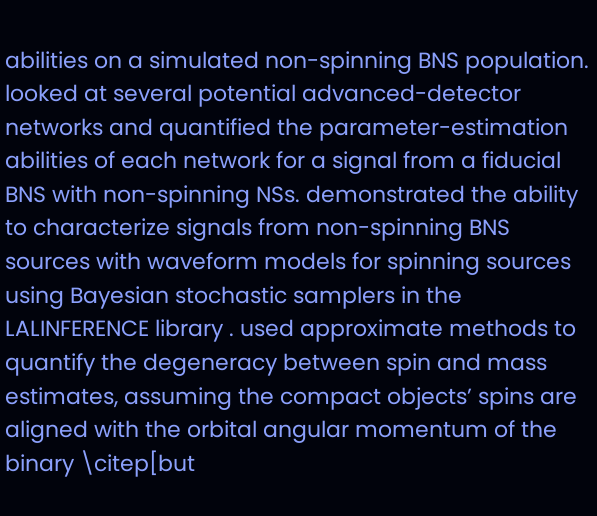abilities on a simulated non-spinning BNS population. looked at several potential advanced-detector networks and quantified the parameter-estimation abilities of each network for a signal from a fiducial BNS with non-spinning NSs. demonstrated the ability to characterize signals from non-spinning BNS sources with waveform models for spinning sources using Bayesian stochastic samplers in the LALINFERENCE library . used approximate methods to quantify the degeneracy between spin and mass estimates, assuming the compact objects’ spins are aligned with the orbital angular momentum of the binary \citep[but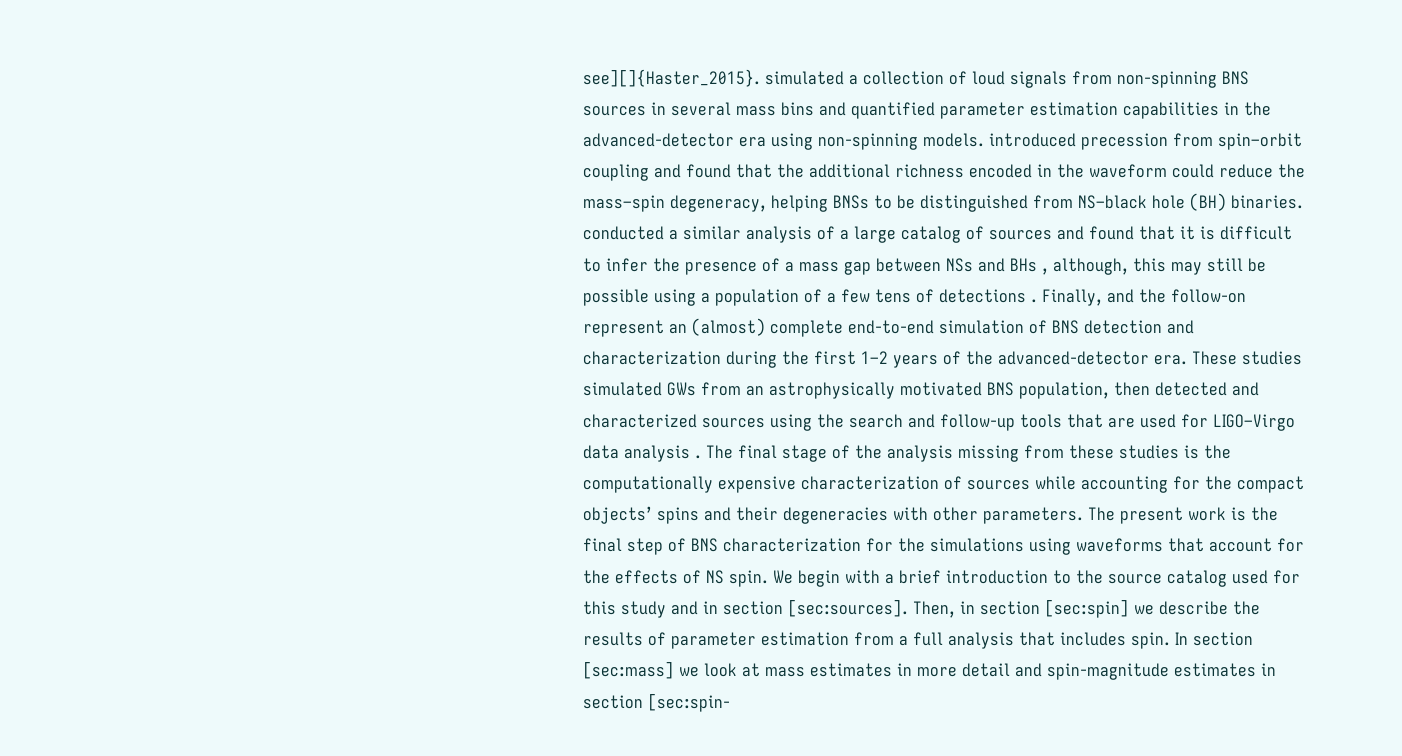see][]{Haster_2015}. simulated a collection of loud signals from non-spinning BNS sources in several mass bins and quantified parameter estimation capabilities in the advanced-detector era using non-spinning models. introduced precession from spin–orbit coupling and found that the additional richness encoded in the waveform could reduce the mass–spin degeneracy, helping BNSs to be distinguished from NS–black hole (BH) binaries. conducted a similar analysis of a large catalog of sources and found that it is difficult to infer the presence of a mass gap between NSs and BHs , although, this may still be possible using a population of a few tens of detections . Finally, and the follow-on represent an (almost) complete end-to-end simulation of BNS detection and characterization during the first 1–2 years of the advanced-detector era. These studies simulated GWs from an astrophysically motivated BNS population, then detected and characterized sources using the search and follow-up tools that are used for LIGO–Virgo data analysis . The final stage of the analysis missing from these studies is the computationally expensive characterization of sources while accounting for the compact objects’ spins and their degeneracies with other parameters. The present work is the final step of BNS characterization for the simulations using waveforms that account for the effects of NS spin. We begin with a brief introduction to the source catalog used for this study and in section [sec:sources]. Then, in section [sec:spin] we describe the results of parameter estimation from a full analysis that includes spin. In section [sec:mass] we look at mass estimates in more detail and spin-magnitude estimates in section [sec:spin-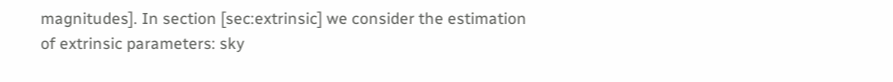magnitudes]. In section [sec:extrinsic] we consider the estimation of extrinsic parameters: sky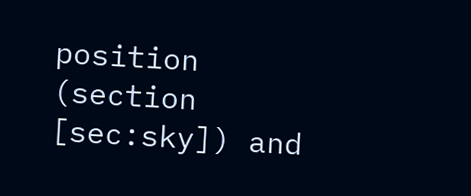position (section [sec:sky]) and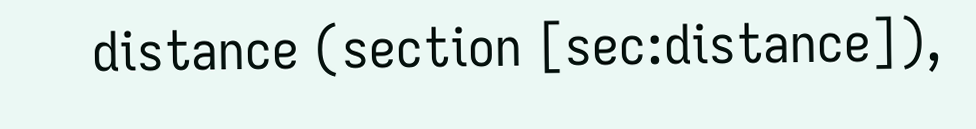distance (section [sec:distance]),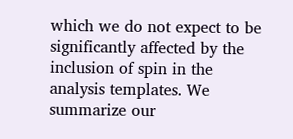which we do not expect to be significantly affected by the inclusion of spin in the analysis templates. We summarize our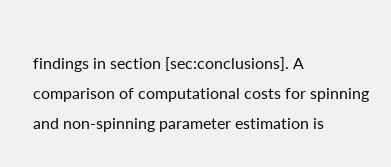findings in section [sec:conclusions]. A comparison of computational costs for spinning and non-spinning parameter estimation is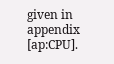given in appendix [ap:CPU].